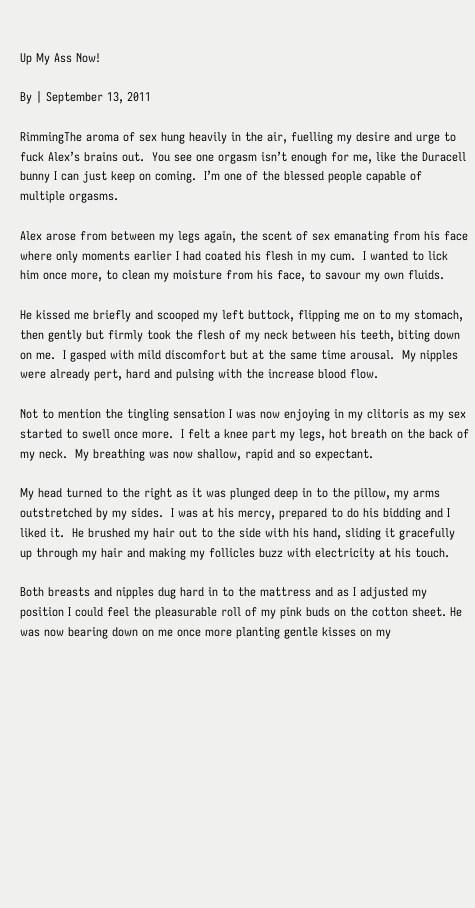Up My Ass Now!

By | September 13, 2011

RimmingThe aroma of sex hung heavily in the air, fuelling my desire and urge to fuck Alex’s brains out.  You see one orgasm isn’t enough for me, like the Duracell bunny I can just keep on coming.  I’m one of the blessed people capable of multiple orgasms.

Alex arose from between my legs again, the scent of sex emanating from his face where only moments earlier I had coated his flesh in my cum.  I wanted to lick him once more, to clean my moisture from his face, to savour my own fluids.

He kissed me briefly and scooped my left buttock, flipping me on to my stomach, then gently but firmly took the flesh of my neck between his teeth, biting down on me.  I gasped with mild discomfort but at the same time arousal.  My nipples were already pert, hard and pulsing with the increase blood flow.

Not to mention the tingling sensation I was now enjoying in my clitoris as my sex started to swell once more.  I felt a knee part my legs, hot breath on the back of my neck.  My breathing was now shallow, rapid and so expectant.

My head turned to the right as it was plunged deep in to the pillow, my arms outstretched by my sides.  I was at his mercy, prepared to do his bidding and I liked it.  He brushed my hair out to the side with his hand, sliding it gracefully up through my hair and making my follicles buzz with electricity at his touch.

Both breasts and nipples dug hard in to the mattress and as I adjusted my position I could feel the pleasurable roll of my pink buds on the cotton sheet. He was now bearing down on me once more planting gentle kisses on my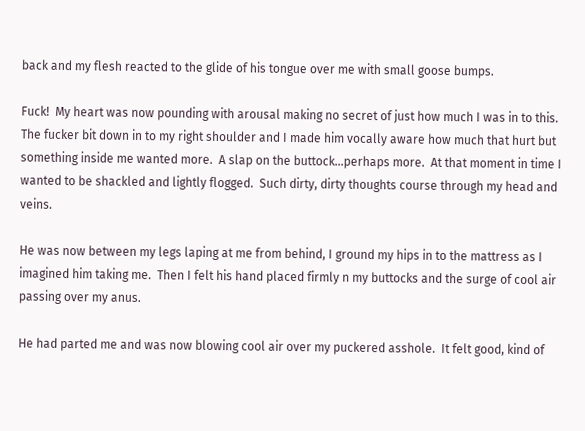back and my flesh reacted to the glide of his tongue over me with small goose bumps.

Fuck!  My heart was now pounding with arousal making no secret of just how much I was in to this.  The fucker bit down in to my right shoulder and I made him vocally aware how much that hurt but something inside me wanted more.  A slap on the buttock…perhaps more.  At that moment in time I wanted to be shackled and lightly flogged.  Such dirty, dirty thoughts course through my head and veins.

He was now between my legs laping at me from behind, I ground my hips in to the mattress as I imagined him taking me.  Then I felt his hand placed firmly n my buttocks and the surge of cool air passing over my anus.

He had parted me and was now blowing cool air over my puckered asshole.  It felt good, kind of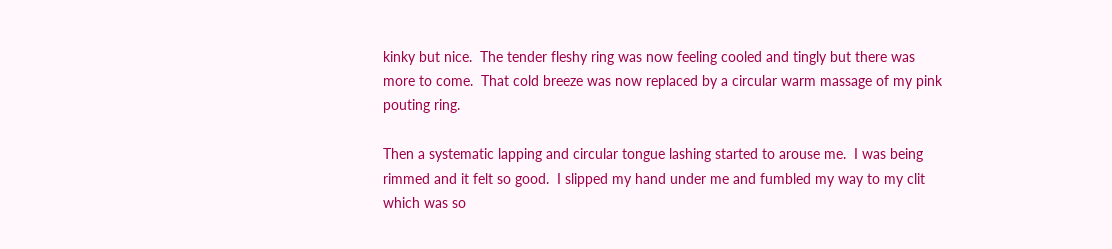kinky but nice.  The tender fleshy ring was now feeling cooled and tingly but there was more to come.  That cold breeze was now replaced by a circular warm massage of my pink pouting ring.

Then a systematic lapping and circular tongue lashing started to arouse me.  I was being rimmed and it felt so good.  I slipped my hand under me and fumbled my way to my clit which was so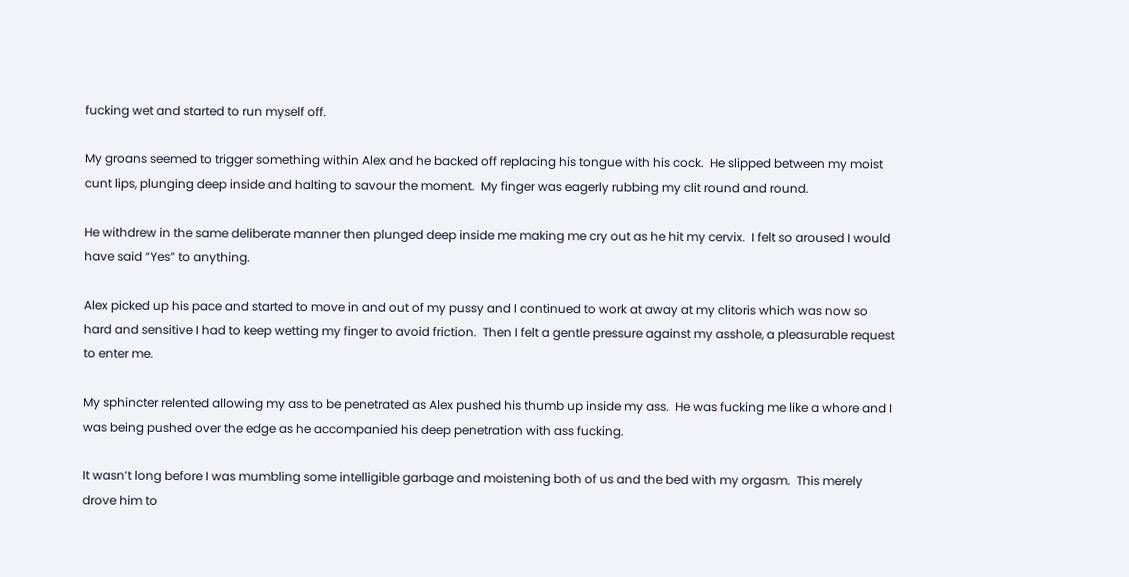fucking wet and started to run myself off.

My groans seemed to trigger something within Alex and he backed off replacing his tongue with his cock.  He slipped between my moist cunt lips, plunging deep inside and halting to savour the moment.  My finger was eagerly rubbing my clit round and round.

He withdrew in the same deliberate manner then plunged deep inside me making me cry out as he hit my cervix.  I felt so aroused I would have said “Yes” to anything.

Alex picked up his pace and started to move in and out of my pussy and I continued to work at away at my clitoris which was now so hard and sensitive I had to keep wetting my finger to avoid friction.  Then I felt a gentle pressure against my asshole, a pleasurable request to enter me.

My sphincter relented allowing my ass to be penetrated as Alex pushed his thumb up inside my ass.  He was fucking me like a whore and I was being pushed over the edge as he accompanied his deep penetration with ass fucking.

It wasn’t long before I was mumbling some intelligible garbage and moistening both of us and the bed with my orgasm.  This merely drove him to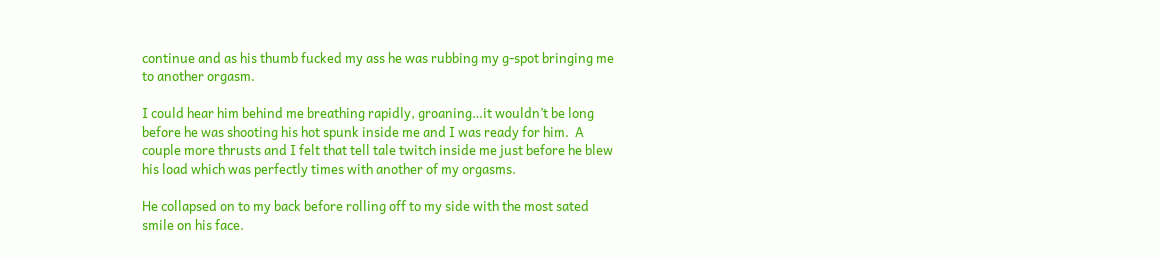continue and as his thumb fucked my ass he was rubbing my g-spot bringing me to another orgasm.

I could hear him behind me breathing rapidly, groaning…it wouldn’t be long before he was shooting his hot spunk inside me and I was ready for him.  A couple more thrusts and I felt that tell tale twitch inside me just before he blew his load which was perfectly times with another of my orgasms.

He collapsed on to my back before rolling off to my side with the most sated smile on his face.